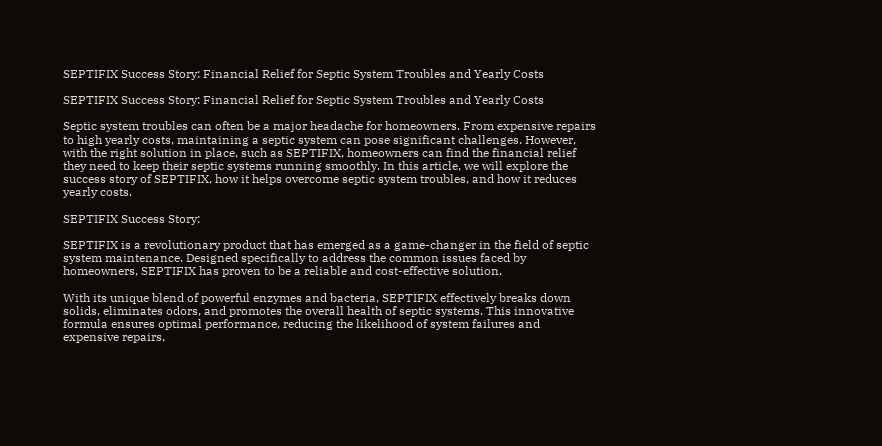SEPTIFIX Success Story: Financial Relief for Septic System Troubles and Yearly Costs

SEPTIFIX Success Story: Financial Relief for Septic System Troubles and Yearly Costs

Septic system troubles can often be a major headache for homeowners. From expensive repairs to high yearly costs, maintaining a septic system can pose significant challenges. However, with the right solution in place, such as SEPTIFIX, homeowners can find the financial relief they need to keep their septic systems running smoothly. In this article, we will explore the success story of SEPTIFIX, how it helps overcome septic system troubles, and how it reduces yearly costs.

SEPTIFIX Success Story:

SEPTIFIX is a revolutionary product that has emerged as a game-changer in the field of septic system maintenance. Designed specifically to address the common issues faced by homeowners, SEPTIFIX has proven to be a reliable and cost-effective solution.

With its unique blend of powerful enzymes and bacteria, SEPTIFIX effectively breaks down solids, eliminates odors, and promotes the overall health of septic systems. This innovative formula ensures optimal performance, reducing the likelihood of system failures and expensive repairs,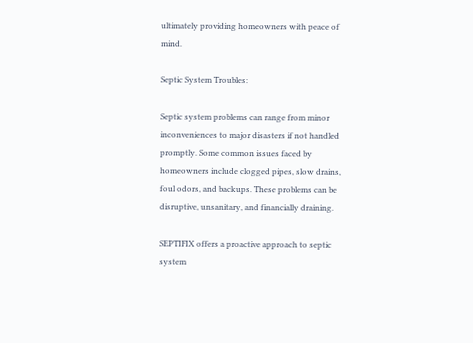ultimately providing homeowners with peace of mind.

Septic System Troubles:

Septic system problems can range from minor inconveniences to major disasters if not handled promptly. Some common issues faced by homeowners include clogged pipes, slow drains, foul odors, and backups. These problems can be disruptive, unsanitary, and financially draining.

SEPTIFIX offers a proactive approach to septic system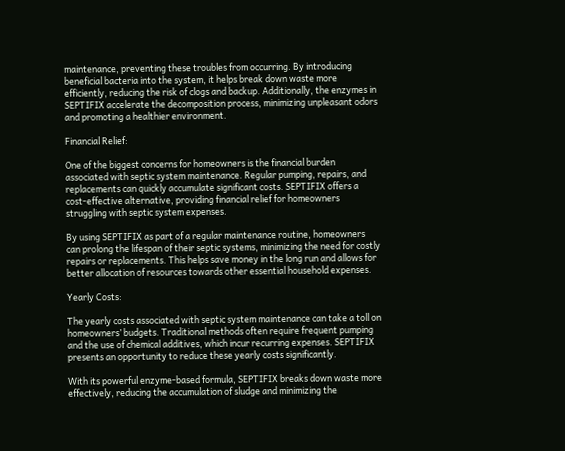maintenance, preventing these troubles from occurring. By introducing beneficial bacteria into the system, it helps break down waste more efficiently, reducing the risk of clogs and backup. Additionally, the enzymes in SEPTIFIX accelerate the decomposition process, minimizing unpleasant odors and promoting a healthier environment.

Financial Relief:

One of the biggest concerns for homeowners is the financial burden associated with septic system maintenance. Regular pumping, repairs, and replacements can quickly accumulate significant costs. SEPTIFIX offers a cost-effective alternative, providing financial relief for homeowners struggling with septic system expenses.

By using SEPTIFIX as part of a regular maintenance routine, homeowners can prolong the lifespan of their septic systems, minimizing the need for costly repairs or replacements. This helps save money in the long run and allows for better allocation of resources towards other essential household expenses.

Yearly Costs:

The yearly costs associated with septic system maintenance can take a toll on homeowners’ budgets. Traditional methods often require frequent pumping and the use of chemical additives, which incur recurring expenses. SEPTIFIX presents an opportunity to reduce these yearly costs significantly.

With its powerful enzyme-based formula, SEPTIFIX breaks down waste more effectively, reducing the accumulation of sludge and minimizing the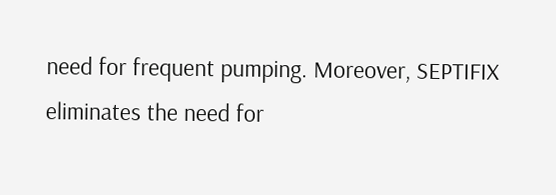need for frequent pumping. Moreover, SEPTIFIX eliminates the need for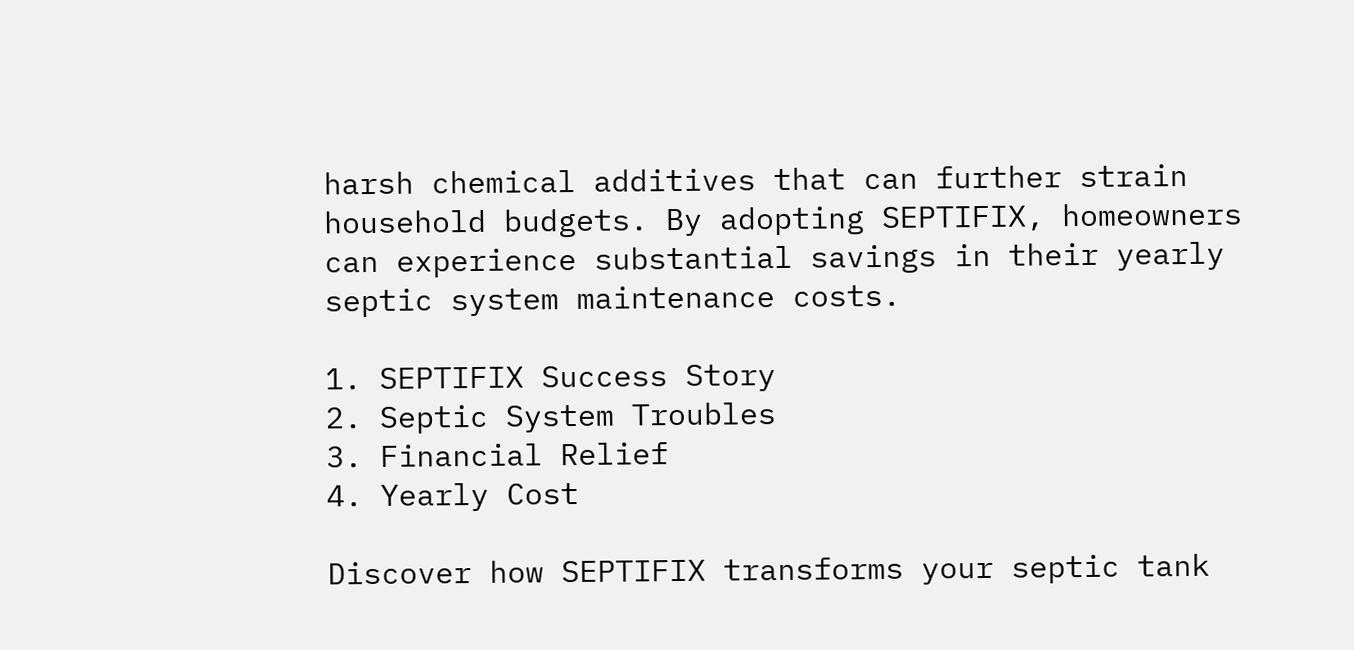harsh chemical additives that can further strain household budgets. By adopting SEPTIFIX, homeowners can experience substantial savings in their yearly septic system maintenance costs.

1. SEPTIFIX Success Story
2. Septic System Troubles
3. Financial Relief
4. Yearly Cost

Discover how SEPTIFIX transforms your septic tank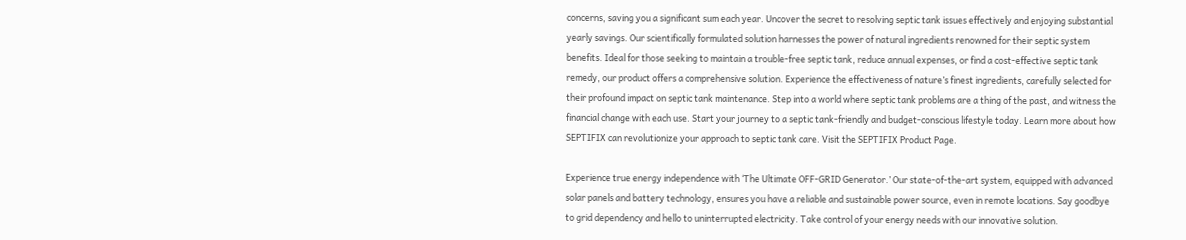concerns, saving you a significant sum each year. Uncover the secret to resolving septic tank issues effectively and enjoying substantial yearly savings. Our scientifically formulated solution harnesses the power of natural ingredients renowned for their septic system benefits. Ideal for those seeking to maintain a trouble-free septic tank, reduce annual expenses, or find a cost-effective septic tank remedy, our product offers a comprehensive solution. Experience the effectiveness of nature’s finest ingredients, carefully selected for their profound impact on septic tank maintenance. Step into a world where septic tank problems are a thing of the past, and witness the financial change with each use. Start your journey to a septic tank-friendly and budget-conscious lifestyle today. Learn more about how SEPTIFIX can revolutionize your approach to septic tank care. Visit the SEPTIFIX Product Page.

Experience true energy independence with ‘The Ultimate OFF-GRID Generator.’ Our state-of-the-art system, equipped with advanced solar panels and battery technology, ensures you have a reliable and sustainable power source, even in remote locations. Say goodbye to grid dependency and hello to uninterrupted electricity. Take control of your energy needs with our innovative solution.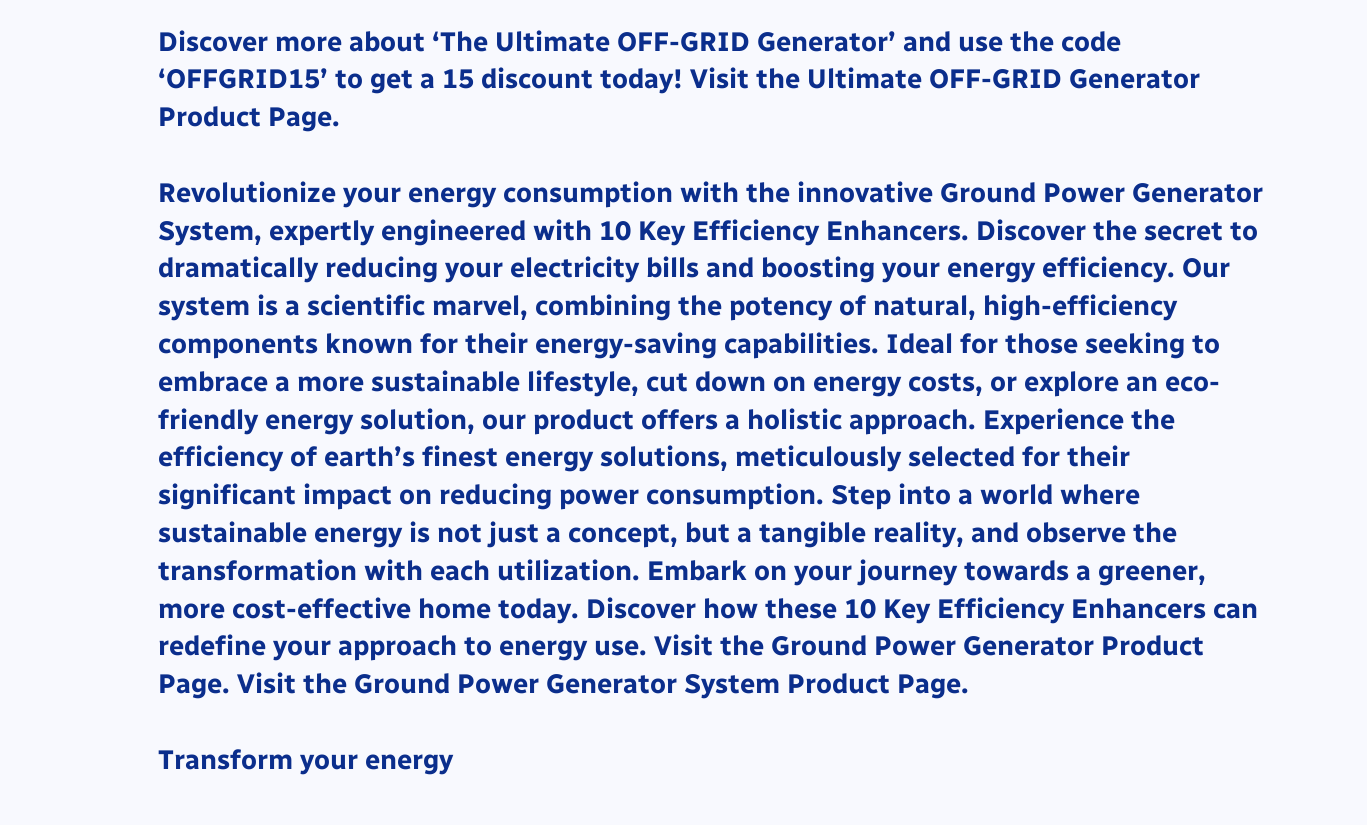Discover more about ‘The Ultimate OFF-GRID Generator’ and use the code ‘OFFGRID15’ to get a 15 discount today! Visit the Ultimate OFF-GRID Generator Product Page.

Revolutionize your energy consumption with the innovative Ground Power Generator System, expertly engineered with 10 Key Efficiency Enhancers. Discover the secret to dramatically reducing your electricity bills and boosting your energy efficiency. Our system is a scientific marvel, combining the potency of natural, high-efficiency components known for their energy-saving capabilities. Ideal for those seeking to embrace a more sustainable lifestyle, cut down on energy costs, or explore an eco-friendly energy solution, our product offers a holistic approach. Experience the efficiency of earth’s finest energy solutions, meticulously selected for their significant impact on reducing power consumption. Step into a world where sustainable energy is not just a concept, but a tangible reality, and observe the transformation with each utilization. Embark on your journey towards a greener, more cost-effective home today. Discover how these 10 Key Efficiency Enhancers can redefine your approach to energy use. Visit the Ground Power Generator Product Page. Visit the Ground Power Generator System Product Page.

Transform your energy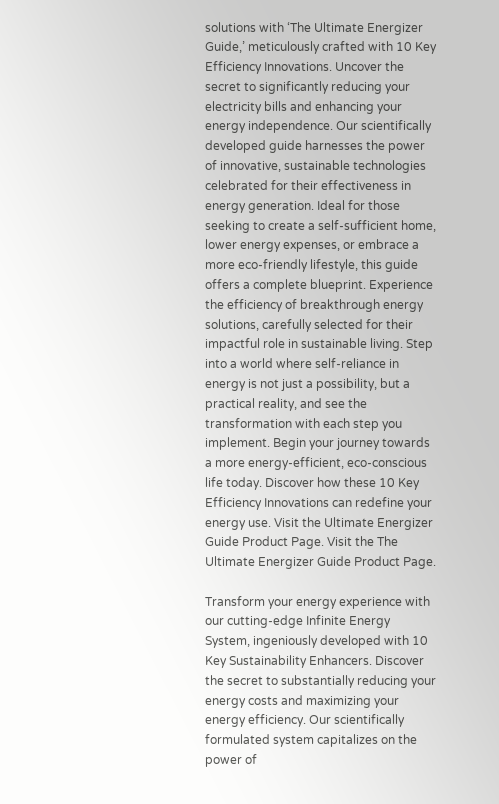solutions with ‘The Ultimate Energizer Guide,’ meticulously crafted with 10 Key Efficiency Innovations. Uncover the secret to significantly reducing your electricity bills and enhancing your energy independence. Our scientifically developed guide harnesses the power of innovative, sustainable technologies celebrated for their effectiveness in energy generation. Ideal for those seeking to create a self-sufficient home, lower energy expenses, or embrace a more eco-friendly lifestyle, this guide offers a complete blueprint. Experience the efficiency of breakthrough energy solutions, carefully selected for their impactful role in sustainable living. Step into a world where self-reliance in energy is not just a possibility, but a practical reality, and see the transformation with each step you implement. Begin your journey towards a more energy-efficient, eco-conscious life today. Discover how these 10 Key Efficiency Innovations can redefine your energy use. Visit the Ultimate Energizer Guide Product Page. Visit the The Ultimate Energizer Guide Product Page.

Transform your energy experience with our cutting-edge Infinite Energy System, ingeniously developed with 10 Key Sustainability Enhancers. Discover the secret to substantially reducing your energy costs and maximizing your energy efficiency. Our scientifically formulated system capitalizes on the power of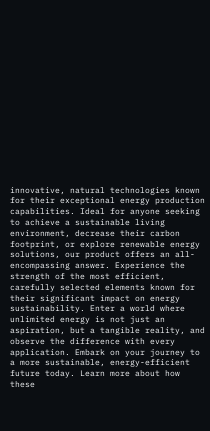innovative, natural technologies known for their exceptional energy production capabilities. Ideal for anyone seeking to achieve a sustainable living environment, decrease their carbon footprint, or explore renewable energy solutions, our product offers an all-encompassing answer. Experience the strength of the most efficient, carefully selected elements known for their significant impact on energy sustainability. Enter a world where unlimited energy is not just an aspiration, but a tangible reality, and observe the difference with every application. Embark on your journey to a more sustainable, energy-efficient future today. Learn more about how these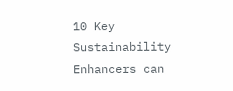10 Key Sustainability Enhancers can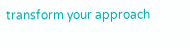transform your approach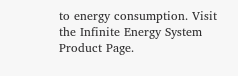to energy consumption. Visit the Infinite Energy System Product Page.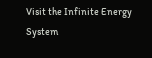Visit the Infinite Energy System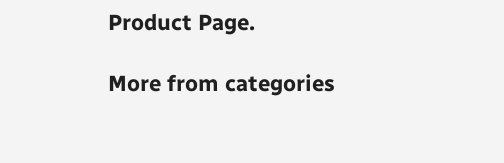Product Page.

More from categories